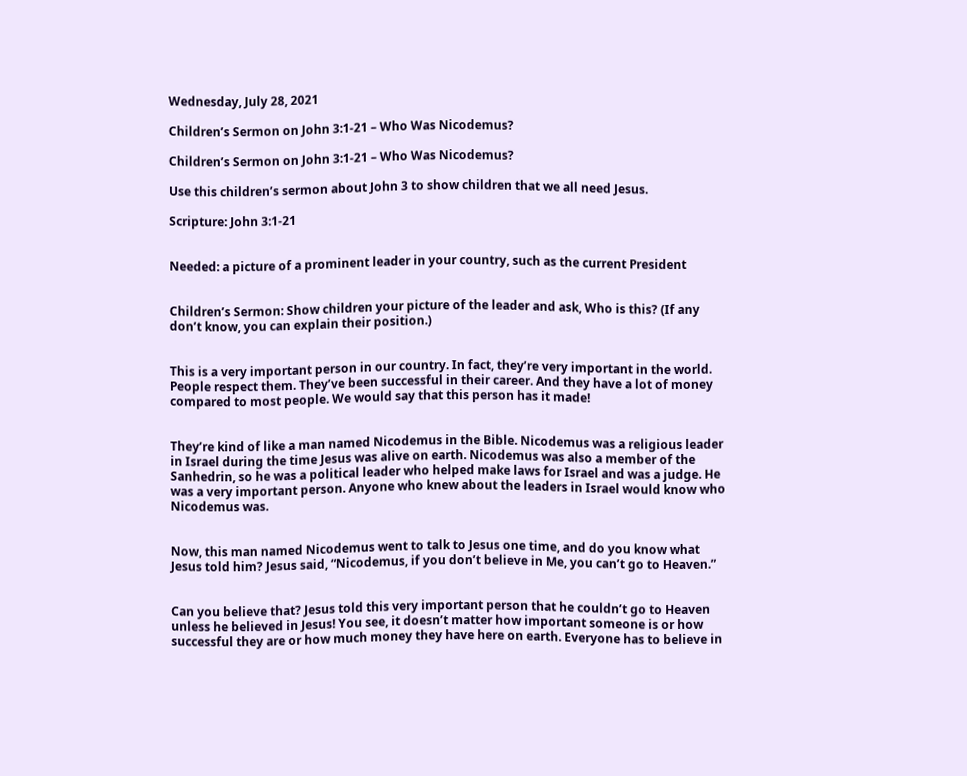Wednesday, July 28, 2021

Children’s Sermon on John 3:1-21 – Who Was Nicodemus?

Children’s Sermon on John 3:1-21 – Who Was Nicodemus?

Use this children’s sermon about John 3 to show children that we all need Jesus.

Scripture: John 3:1-21


Needed: a picture of a prominent leader in your country, such as the current President


Children’s Sermon: Show children your picture of the leader and ask, Who is this? (If any don’t know, you can explain their position.)


This is a very important person in our country. In fact, they’re very important in the world. People respect them. They’ve been successful in their career. And they have a lot of money compared to most people. We would say that this person has it made!


They’re kind of like a man named Nicodemus in the Bible. Nicodemus was a religious leader in Israel during the time Jesus was alive on earth. Nicodemus was also a member of the Sanhedrin, so he was a political leader who helped make laws for Israel and was a judge. He was a very important person. Anyone who knew about the leaders in Israel would know who Nicodemus was.


Now, this man named Nicodemus went to talk to Jesus one time, and do you know what Jesus told him? Jesus said, “Nicodemus, if you don’t believe in Me, you can’t go to Heaven.”


Can you believe that? Jesus told this very important person that he couldn’t go to Heaven unless he believed in Jesus! You see, it doesn’t matter how important someone is or how successful they are or how much money they have here on earth. Everyone has to believe in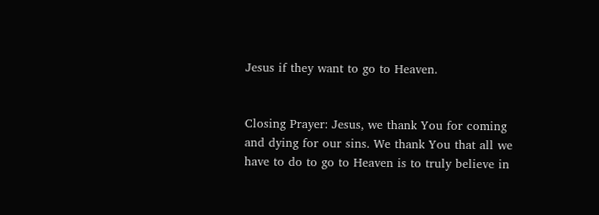Jesus if they want to go to Heaven.


Closing Prayer: Jesus, we thank You for coming and dying for our sins. We thank You that all we have to do to go to Heaven is to truly believe in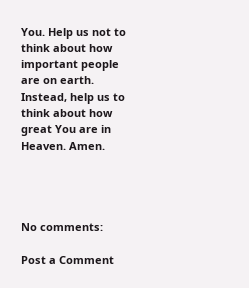You. Help us not to think about how important people are on earth. Instead, help us to think about how great You are in Heaven. Amen.




No comments:

Post a Comment